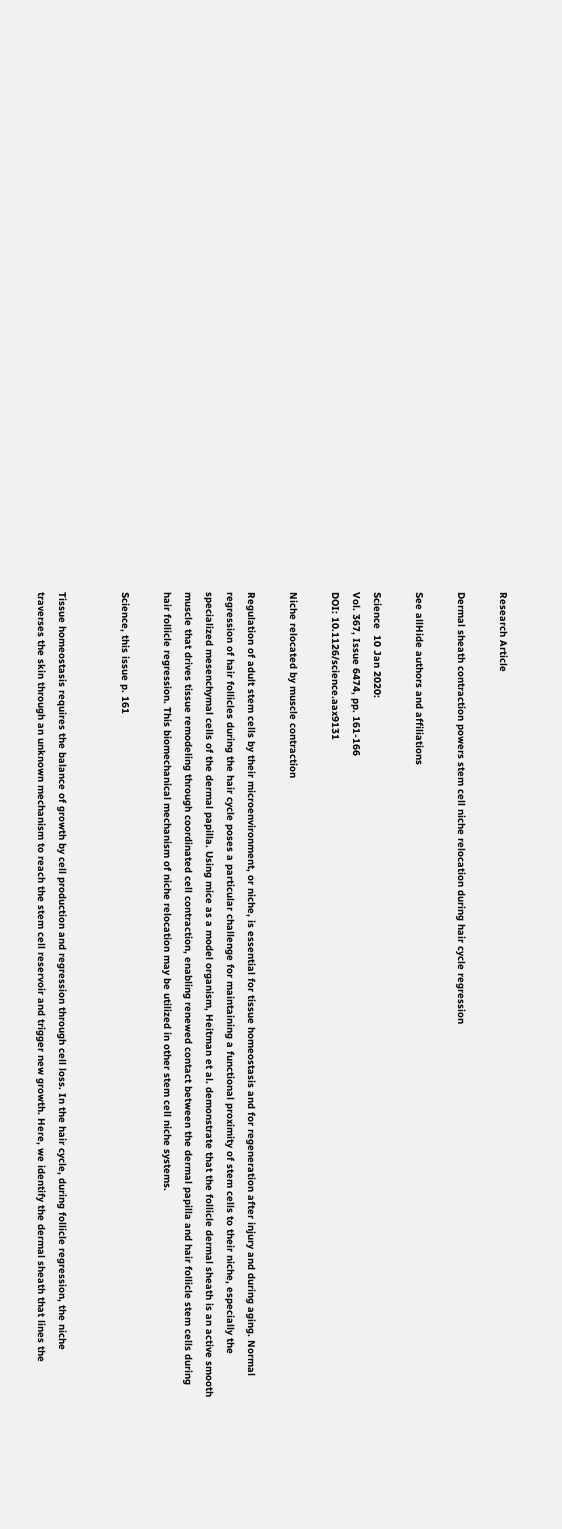Research Article

Dermal sheath contraction powers stem cell niche relocation during hair cycle regression

See allHide authors and affiliations

Science  10 Jan 2020:
Vol. 367, Issue 6474, pp. 161-166
DOI: 10.1126/science.aax9131

Niche relocated by muscle contraction

Regulation of adult stem cells by their microenvironment, or niche, is essential for tissue homeostasis and for regeneration after injury and during aging. Normal regression of hair follicles during the hair cycle poses a particular challenge for maintaining a functional proximity of stem cells to their niche, especially the specialized mesenchymal cells of the dermal papilla. Using mice as a model organism, Heitman et al. demonstrate that the follicle dermal sheath is an active smooth muscle that drives tissue remodeling through coordinated cell contraction, enabling renewed contact between the dermal papilla and hair follicle stem cells during hair follicle regression. This biomechanical mechanism of niche relocation may be utilized in other stem cell niche systems.

Science, this issue p. 161


Tissue homeostasis requires the balance of growth by cell production and regression through cell loss. In the hair cycle, during follicle regression, the niche traverses the skin through an unknown mechanism to reach the stem cell reservoir and trigger new growth. Here, we identify the dermal sheath that lines the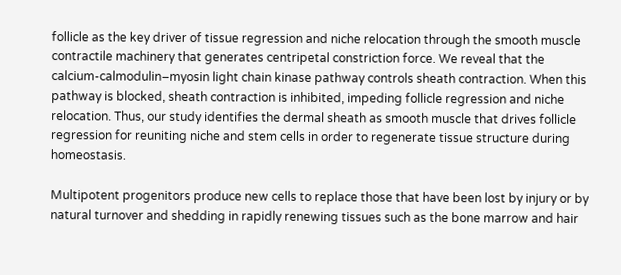follicle as the key driver of tissue regression and niche relocation through the smooth muscle contractile machinery that generates centripetal constriction force. We reveal that the calcium-calmodulin–myosin light chain kinase pathway controls sheath contraction. When this pathway is blocked, sheath contraction is inhibited, impeding follicle regression and niche relocation. Thus, our study identifies the dermal sheath as smooth muscle that drives follicle regression for reuniting niche and stem cells in order to regenerate tissue structure during homeostasis.

Multipotent progenitors produce new cells to replace those that have been lost by injury or by natural turnover and shedding in rapidly renewing tissues such as the bone marrow and hair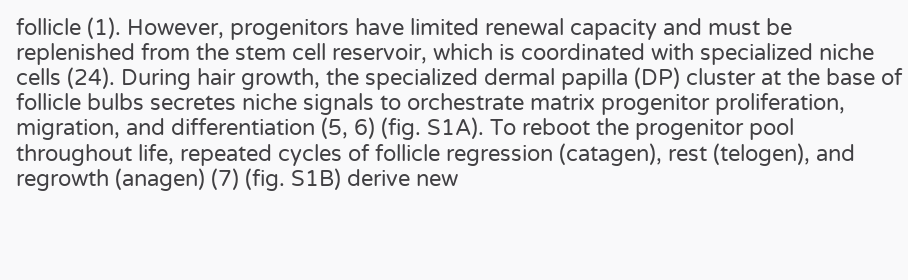follicle (1). However, progenitors have limited renewal capacity and must be replenished from the stem cell reservoir, which is coordinated with specialized niche cells (24). During hair growth, the specialized dermal papilla (DP) cluster at the base of follicle bulbs secretes niche signals to orchestrate matrix progenitor proliferation, migration, and differentiation (5, 6) (fig. S1A). To reboot the progenitor pool throughout life, repeated cycles of follicle regression (catagen), rest (telogen), and regrowth (anagen) (7) (fig. S1B) derive new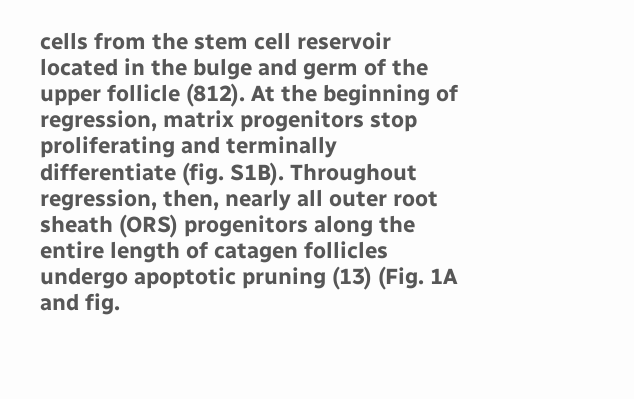cells from the stem cell reservoir located in the bulge and germ of the upper follicle (812). At the beginning of regression, matrix progenitors stop proliferating and terminally differentiate (fig. S1B). Throughout regression, then, nearly all outer root sheath (ORS) progenitors along the entire length of catagen follicles undergo apoptotic pruning (13) (Fig. 1A and fig.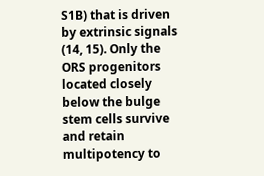S1B) that is driven by extrinsic signals (14, 15). Only the ORS progenitors located closely below the bulge stem cells survive and retain multipotency to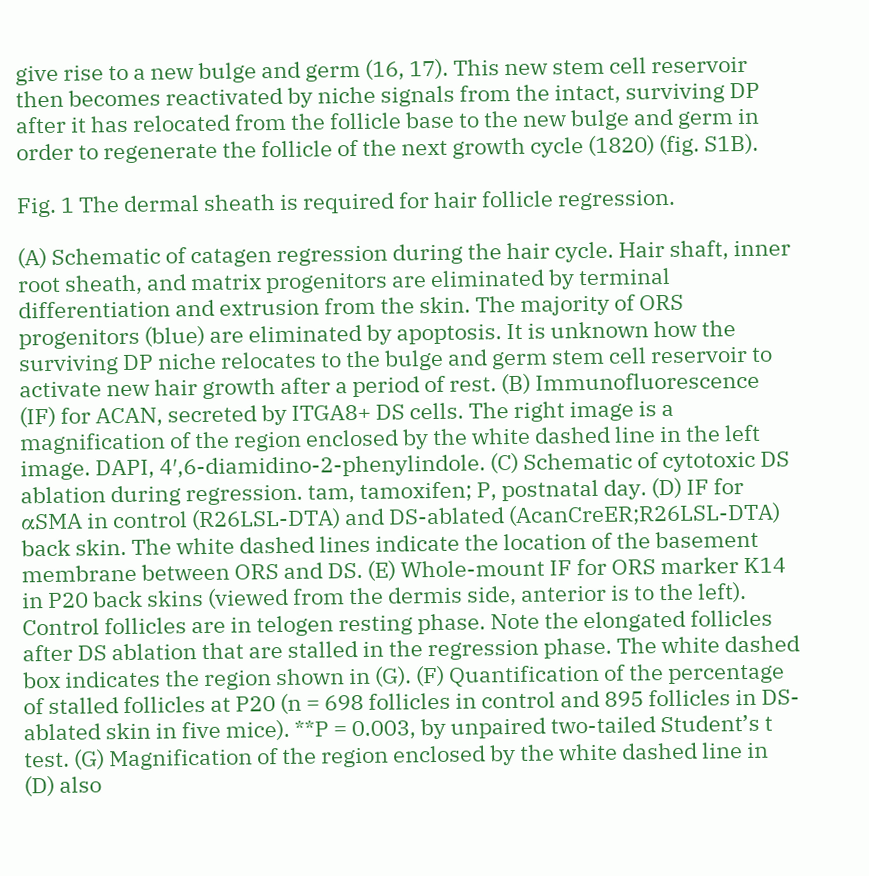give rise to a new bulge and germ (16, 17). This new stem cell reservoir then becomes reactivated by niche signals from the intact, surviving DP after it has relocated from the follicle base to the new bulge and germ in order to regenerate the follicle of the next growth cycle (1820) (fig. S1B).

Fig. 1 The dermal sheath is required for hair follicle regression.

(A) Schematic of catagen regression during the hair cycle. Hair shaft, inner root sheath, and matrix progenitors are eliminated by terminal differentiation and extrusion from the skin. The majority of ORS progenitors (blue) are eliminated by apoptosis. It is unknown how the surviving DP niche relocates to the bulge and germ stem cell reservoir to activate new hair growth after a period of rest. (B) Immunofluorescence (IF) for ACAN, secreted by ITGA8+ DS cells. The right image is a magnification of the region enclosed by the white dashed line in the left image. DAPI, 4′,6-diamidino-2-phenylindole. (C) Schematic of cytotoxic DS ablation during regression. tam, tamoxifen; P, postnatal day. (D) IF for αSMA in control (R26LSL-DTA) and DS-ablated (AcanCreER;R26LSL-DTA) back skin. The white dashed lines indicate the location of the basement membrane between ORS and DS. (E) Whole-mount IF for ORS marker K14 in P20 back skins (viewed from the dermis side, anterior is to the left). Control follicles are in telogen resting phase. Note the elongated follicles after DS ablation that are stalled in the regression phase. The white dashed box indicates the region shown in (G). (F) Quantification of the percentage of stalled follicles at P20 (n = 698 follicles in control and 895 follicles in DS-ablated skin in five mice). **P = 0.003, by unpaired two-tailed Student’s t test. (G) Magnification of the region enclosed by the white dashed line in (D) also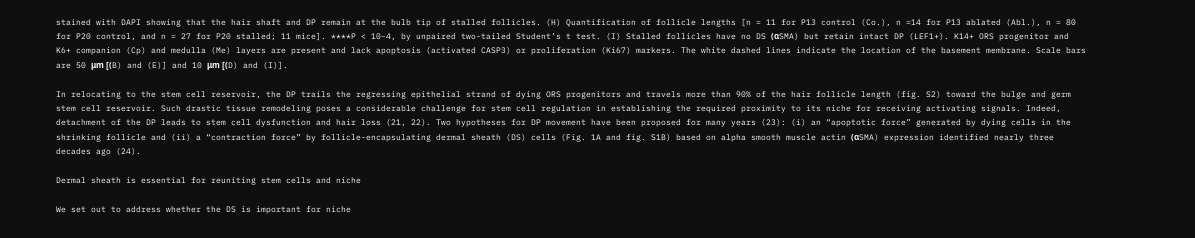stained with DAPI showing that the hair shaft and DP remain at the bulb tip of stalled follicles. (H) Quantification of follicle lengths [n = 11 for P13 control (Co.), n =14 for P13 ablated (Abl.), n = 80 for P20 control, and n = 27 for P20 stalled; 11 mice]. ****P < 10−4, by unpaired two-tailed Student’s t test. (I) Stalled follicles have no DS (αSMA) but retain intact DP (LEF1+). K14+ ORS progenitor and K6+ companion (Cp) and medulla (Me) layers are present and lack apoptosis (activated CASP3) or proliferation (Ki67) markers. The white dashed lines indicate the location of the basement membrane. Scale bars are 50 μm [(B) and (E)] and 10 μm [(D) and (I)].

In relocating to the stem cell reservoir, the DP trails the regressing epithelial strand of dying ORS progenitors and travels more than 90% of the hair follicle length (fig. S2) toward the bulge and germ stem cell reservoir. Such drastic tissue remodeling poses a considerable challenge for stem cell regulation in establishing the required proximity to its niche for receiving activating signals. Indeed, detachment of the DP leads to stem cell dysfunction and hair loss (21, 22). Two hypotheses for DP movement have been proposed for many years (23): (i) an “apoptotic force” generated by dying cells in the shrinking follicle and (ii) a “contraction force” by follicle-encapsulating dermal sheath (DS) cells (Fig. 1A and fig. S1B) based on alpha smooth muscle actin (αSMA) expression identified nearly three decades ago (24).

Dermal sheath is essential for reuniting stem cells and niche

We set out to address whether the DS is important for niche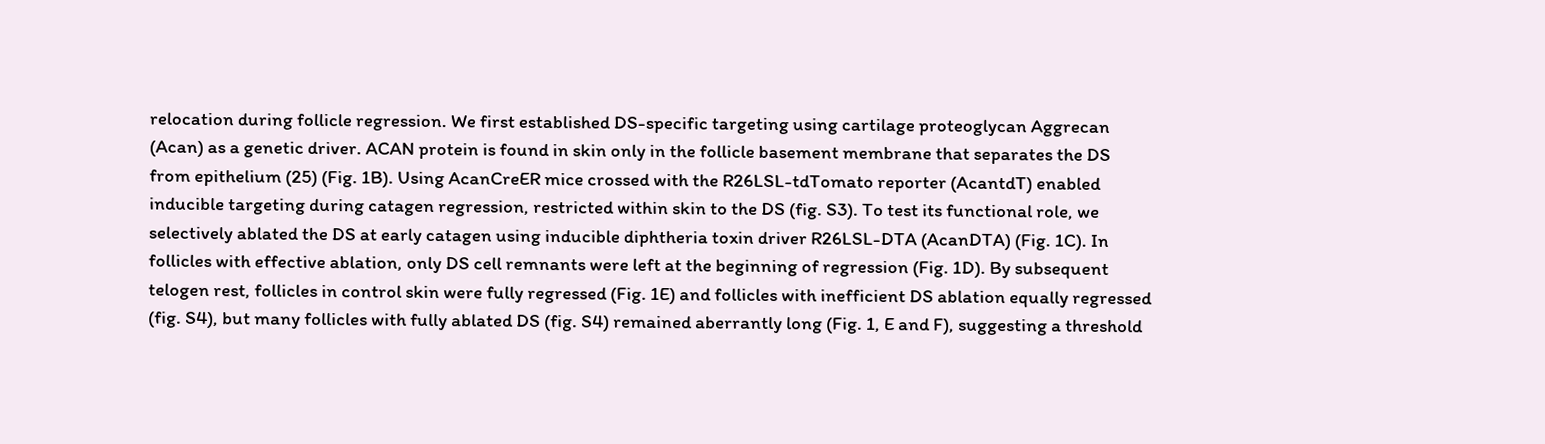relocation during follicle regression. We first established DS-specific targeting using cartilage proteoglycan Aggrecan (Acan) as a genetic driver. ACAN protein is found in skin only in the follicle basement membrane that separates the DS from epithelium (25) (Fig. 1B). Using AcanCreER mice crossed with the R26LSL-tdTomato reporter (AcantdT) enabled inducible targeting during catagen regression, restricted within skin to the DS (fig. S3). To test its functional role, we selectively ablated the DS at early catagen using inducible diphtheria toxin driver R26LSL-DTA (AcanDTA) (Fig. 1C). In follicles with effective ablation, only DS cell remnants were left at the beginning of regression (Fig. 1D). By subsequent telogen rest, follicles in control skin were fully regressed (Fig. 1E) and follicles with inefficient DS ablation equally regressed (fig. S4), but many follicles with fully ablated DS (fig. S4) remained aberrantly long (Fig. 1, E and F), suggesting a threshold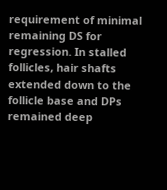requirement of minimal remaining DS for regression. In stalled follicles, hair shafts extended down to the follicle base and DPs remained deep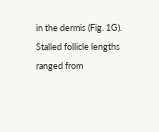in the dermis (Fig. 1G). Stalled follicle lengths ranged from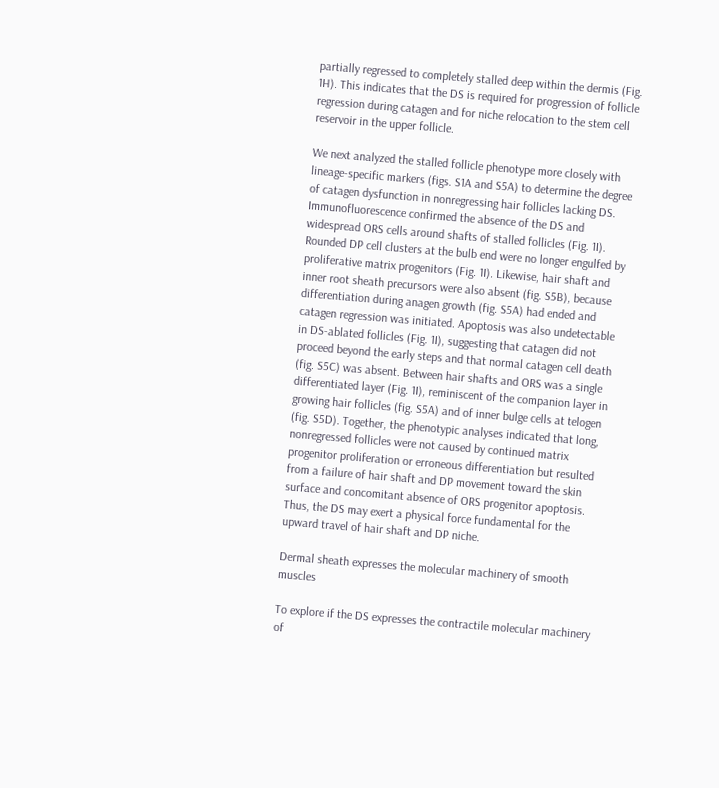partially regressed to completely stalled deep within the dermis (Fig. 1H). This indicates that the DS is required for progression of follicle regression during catagen and for niche relocation to the stem cell reservoir in the upper follicle.

We next analyzed the stalled follicle phenotype more closely with lineage-specific markers (figs. S1A and S5A) to determine the degree of catagen dysfunction in nonregressing hair follicles lacking DS. Immunofluorescence confirmed the absence of the DS and widespread ORS cells around shafts of stalled follicles (Fig. 1I). Rounded DP cell clusters at the bulb end were no longer engulfed by proliferative matrix progenitors (Fig. 1I). Likewise, hair shaft and inner root sheath precursors were also absent (fig. S5B), because differentiation during anagen growth (fig. S5A) had ended and catagen regression was initiated. Apoptosis was also undetectable in DS-ablated follicles (Fig. 1I), suggesting that catagen did not proceed beyond the early steps and that normal catagen cell death (fig. S5C) was absent. Between hair shafts and ORS was a single differentiated layer (Fig. 1I), reminiscent of the companion layer in growing hair follicles (fig. S5A) and of inner bulge cells at telogen (fig. S5D). Together, the phenotypic analyses indicated that long, nonregressed follicles were not caused by continued matrix progenitor proliferation or erroneous differentiation but resulted from a failure of hair shaft and DP movement toward the skin surface and concomitant absence of ORS progenitor apoptosis. Thus, the DS may exert a physical force fundamental for the upward travel of hair shaft and DP niche.

Dermal sheath expresses the molecular machinery of smooth muscles

To explore if the DS expresses the contractile molecular machinery of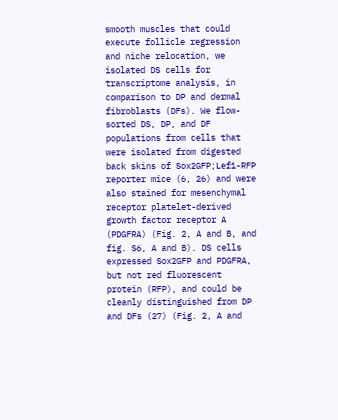smooth muscles that could execute follicle regression and niche relocation, we isolated DS cells for transcriptome analysis, in comparison to DP and dermal fibroblasts (DFs). We flow-sorted DS, DP, and DF populations from cells that were isolated from digested back skins of Sox2GFP;Lef1-RFP reporter mice (6, 26) and were also stained for mesenchymal receptor platelet-derived growth factor receptor A (PDGFRA) (Fig. 2, A and B, and fig. S6, A and B). DS cells expressed Sox2GFP and PDGFRA, but not red fluorescent protein (RFP), and could be cleanly distinguished from DP and DFs (27) (Fig. 2, A and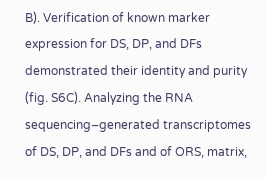B). Verification of known marker expression for DS, DP, and DFs demonstrated their identity and purity (fig. S6C). Analyzing the RNA sequencing–generated transcriptomes of DS, DP, and DFs and of ORS, matrix,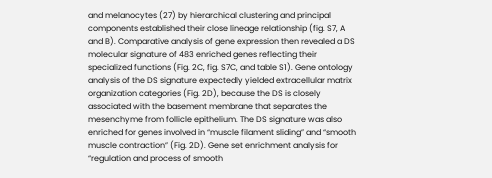and melanocytes (27) by hierarchical clustering and principal components established their close lineage relationship (fig. S7, A and B). Comparative analysis of gene expression then revealed a DS molecular signature of 483 enriched genes reflecting their specialized functions (Fig. 2C, fig. S7C, and table S1). Gene ontology analysis of the DS signature expectedly yielded extracellular matrix organization categories (Fig. 2D), because the DS is closely associated with the basement membrane that separates the mesenchyme from follicle epithelium. The DS signature was also enriched for genes involved in “muscle filament sliding” and “smooth muscle contraction” (Fig. 2D). Gene set enrichment analysis for “regulation and process of smooth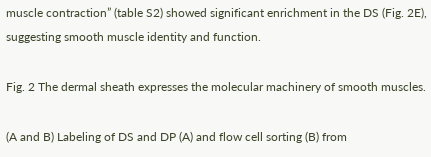muscle contraction” (table S2) showed significant enrichment in the DS (Fig. 2E), suggesting smooth muscle identity and function.

Fig. 2 The dermal sheath expresses the molecular machinery of smooth muscles.

(A and B) Labeling of DS and DP (A) and flow cell sorting (B) from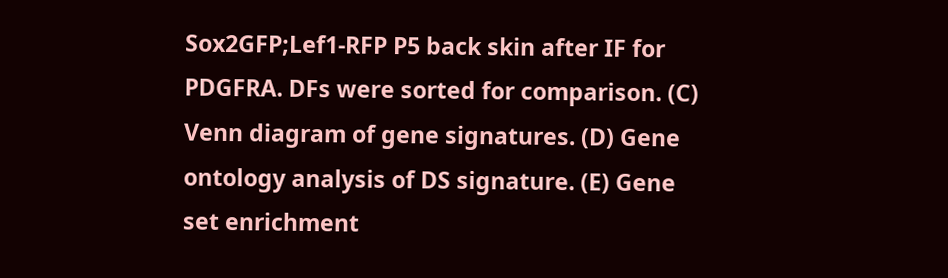Sox2GFP;Lef1-RFP P5 back skin after IF for PDGFRA. DFs were sorted for comparison. (C) Venn diagram of gene signatures. (D) Gene ontology analysis of DS signature. (E) Gene set enrichment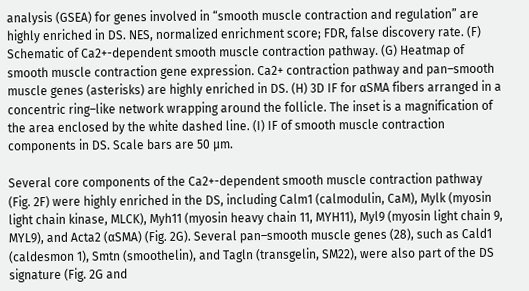analysis (GSEA) for genes involved in “smooth muscle contraction and regulation” are highly enriched in DS. NES, normalized enrichment score; FDR, false discovery rate. (F) Schematic of Ca2+-dependent smooth muscle contraction pathway. (G) Heatmap of smooth muscle contraction gene expression. Ca2+ contraction pathway and pan–smooth muscle genes (asterisks) are highly enriched in DS. (H) 3D IF for αSMA fibers arranged in a concentric ring–like network wrapping around the follicle. The inset is a magnification of the area enclosed by the white dashed line. (I) IF of smooth muscle contraction components in DS. Scale bars are 50 μm.

Several core components of the Ca2+-dependent smooth muscle contraction pathway (Fig. 2F) were highly enriched in the DS, including Calm1 (calmodulin, CaM), Mylk (myosin light chain kinase, MLCK), Myh11 (myosin heavy chain 11, MYH11), Myl9 (myosin light chain 9, MYL9), and Acta2 (αSMA) (Fig. 2G). Several pan–smooth muscle genes (28), such as Cald1 (caldesmon 1), Smtn (smoothelin), and Tagln (transgelin, SM22), were also part of the DS signature (Fig. 2G and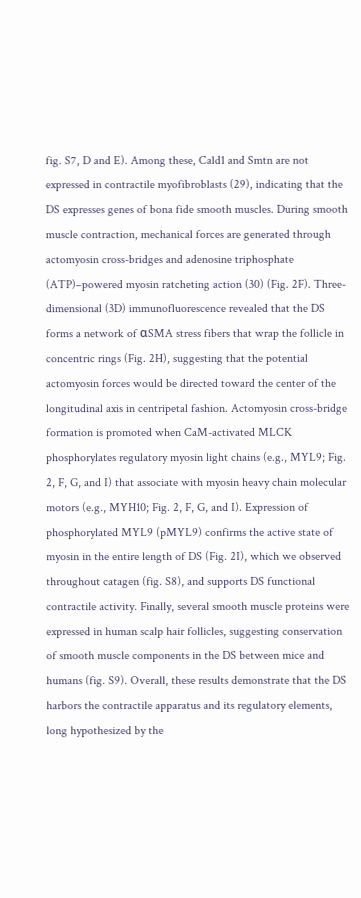fig. S7, D and E). Among these, Cald1 and Smtn are not expressed in contractile myofibroblasts (29), indicating that the DS expresses genes of bona fide smooth muscles. During smooth muscle contraction, mechanical forces are generated through actomyosin cross-bridges and adenosine triphosphate (ATP)–powered myosin ratcheting action (30) (Fig. 2F). Three-dimensional (3D) immunofluorescence revealed that the DS forms a network of αSMA stress fibers that wrap the follicle in concentric rings (Fig. 2H), suggesting that the potential actomyosin forces would be directed toward the center of the longitudinal axis in centripetal fashion. Actomyosin cross-bridge formation is promoted when CaM-activated MLCK phosphorylates regulatory myosin light chains (e.g., MYL9; Fig. 2, F, G, and I) that associate with myosin heavy chain molecular motors (e.g., MYH10; Fig. 2, F, G, and I). Expression of phosphorylated MYL9 (pMYL9) confirms the active state of myosin in the entire length of DS (Fig. 2I), which we observed throughout catagen (fig. S8), and supports DS functional contractile activity. Finally, several smooth muscle proteins were expressed in human scalp hair follicles, suggesting conservation of smooth muscle components in the DS between mice and humans (fig. S9). Overall, these results demonstrate that the DS harbors the contractile apparatus and its regulatory elements, long hypothesized by the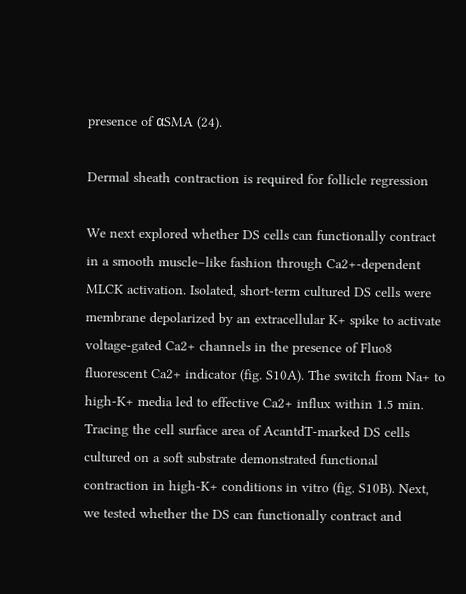presence of αSMA (24).

Dermal sheath contraction is required for follicle regression

We next explored whether DS cells can functionally contract in a smooth muscle–like fashion through Ca2+-dependent MLCK activation. Isolated, short-term cultured DS cells were membrane depolarized by an extracellular K+ spike to activate voltage-gated Ca2+ channels in the presence of Fluo8 fluorescent Ca2+ indicator (fig. S10A). The switch from Na+ to high-K+ media led to effective Ca2+ influx within 1.5 min. Tracing the cell surface area of AcantdT-marked DS cells cultured on a soft substrate demonstrated functional contraction in high-K+ conditions in vitro (fig. S10B). Next, we tested whether the DS can functionally contract and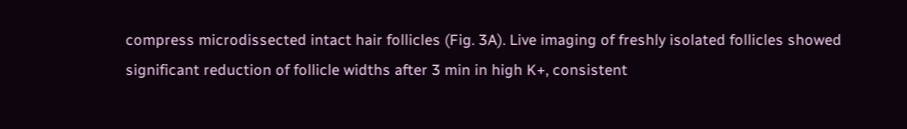compress microdissected intact hair follicles (Fig. 3A). Live imaging of freshly isolated follicles showed significant reduction of follicle widths after 3 min in high K+, consistent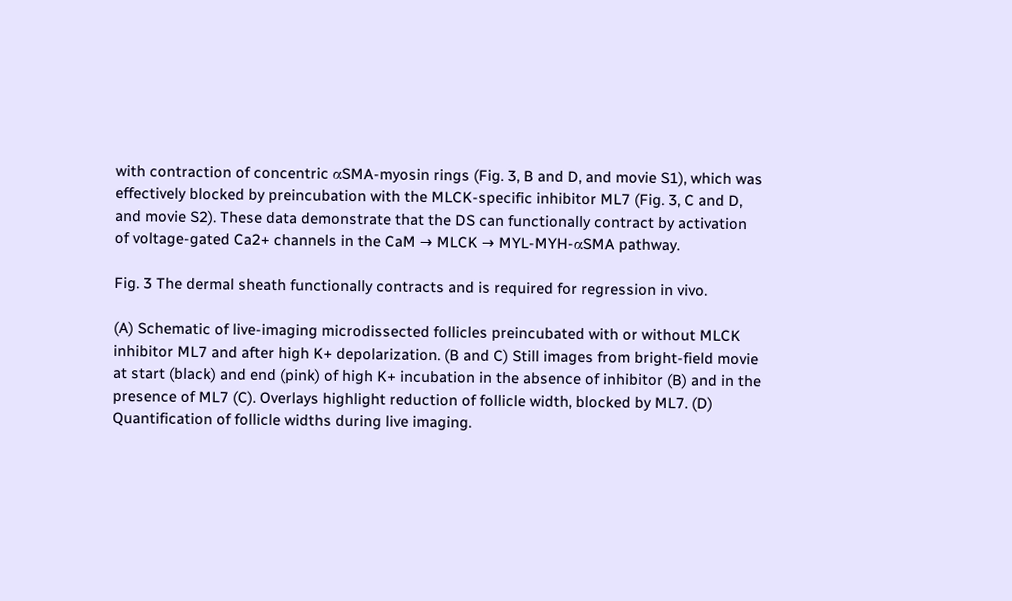with contraction of concentric αSMA-myosin rings (Fig. 3, B and D, and movie S1), which was effectively blocked by preincubation with the MLCK-specific inhibitor ML7 (Fig. 3, C and D, and movie S2). These data demonstrate that the DS can functionally contract by activation of voltage-gated Ca2+ channels in the CaM → MLCK → MYL-MYH-αSMA pathway.

Fig. 3 The dermal sheath functionally contracts and is required for regression in vivo.

(A) Schematic of live-imaging microdissected follicles preincubated with or without MLCK inhibitor ML7 and after high K+ depolarization. (B and C) Still images from bright-field movie at start (black) and end (pink) of high K+ incubation in the absence of inhibitor (B) and in the presence of ML7 (C). Overlays highlight reduction of follicle width, blocked by ML7. (D) Quantification of follicle widths during live imaging.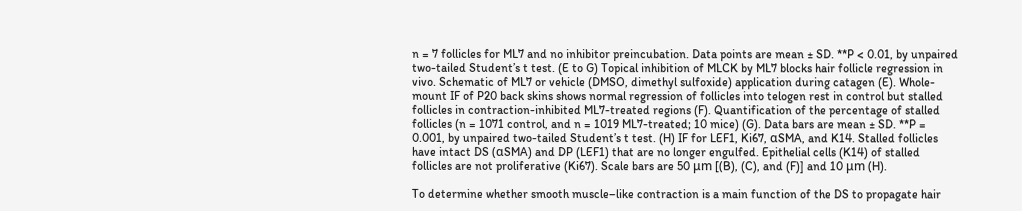n = 7 follicles for ML7 and no inhibitor preincubation. Data points are mean ± SD. **P < 0.01, by unpaired two-tailed Student’s t test. (E to G) Topical inhibition of MLCK by ML7 blocks hair follicle regression in vivo. Schematic of ML7 or vehicle (DMSO, dimethyl sulfoxide) application during catagen (E). Whole-mount IF of P20 back skins shows normal regression of follicles into telogen rest in control but stalled follicles in contraction-inhibited ML7-treated regions (F). Quantification of the percentage of stalled follicles (n = 1071 control, and n = 1019 ML7-treated; 10 mice) (G). Data bars are mean ± SD. **P = 0.001, by unpaired two-tailed Student’s t test. (H) IF for LEF1, Ki67, αSMA, and K14. Stalled follicles have intact DS (αSMA) and DP (LEF1) that are no longer engulfed. Epithelial cells (K14) of stalled follicles are not proliferative (Ki67). Scale bars are 50 μm [(B), (C), and (F)] and 10 μm (H).

To determine whether smooth muscle–like contraction is a main function of the DS to propagate hair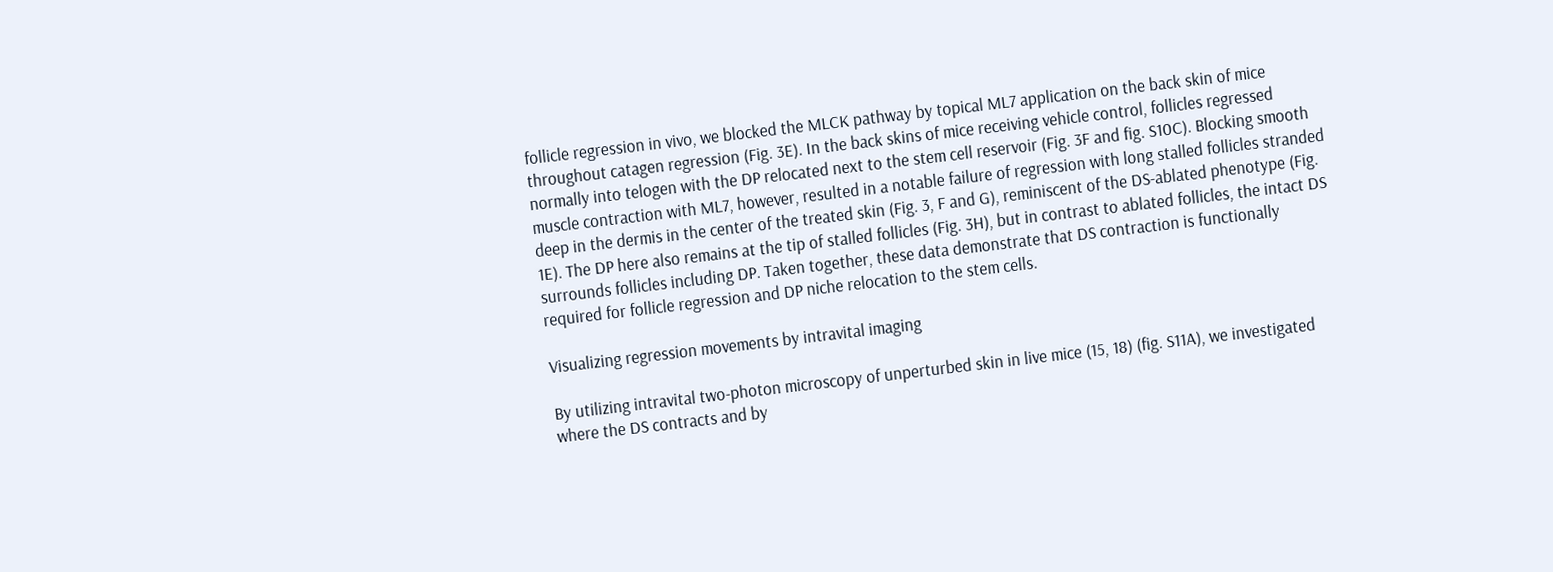follicle regression in vivo, we blocked the MLCK pathway by topical ML7 application on the back skin of mice throughout catagen regression (Fig. 3E). In the back skins of mice receiving vehicle control, follicles regressed normally into telogen with the DP relocated next to the stem cell reservoir (Fig. 3F and fig. S10C). Blocking smooth muscle contraction with ML7, however, resulted in a notable failure of regression with long stalled follicles stranded deep in the dermis in the center of the treated skin (Fig. 3, F and G), reminiscent of the DS-ablated phenotype (Fig. 1E). The DP here also remains at the tip of stalled follicles (Fig. 3H), but in contrast to ablated follicles, the intact DS surrounds follicles including DP. Taken together, these data demonstrate that DS contraction is functionally required for follicle regression and DP niche relocation to the stem cells.

Visualizing regression movements by intravital imaging

By utilizing intravital two-photon microscopy of unperturbed skin in live mice (15, 18) (fig. S11A), we investigated where the DS contracts and by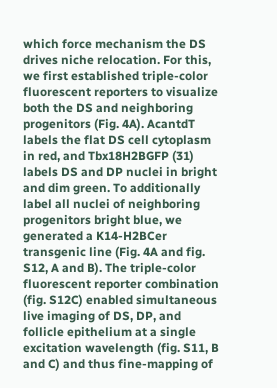which force mechanism the DS drives niche relocation. For this, we first established triple-color fluorescent reporters to visualize both the DS and neighboring progenitors (Fig. 4A). AcantdT labels the flat DS cell cytoplasm in red, and Tbx18H2BGFP (31) labels DS and DP nuclei in bright and dim green. To additionally label all nuclei of neighboring progenitors bright blue, we generated a K14-H2BCer transgenic line (Fig. 4A and fig. S12, A and B). The triple-color fluorescent reporter combination (fig. S12C) enabled simultaneous live imaging of DS, DP, and follicle epithelium at a single excitation wavelength (fig. S11, B and C) and thus fine-mapping of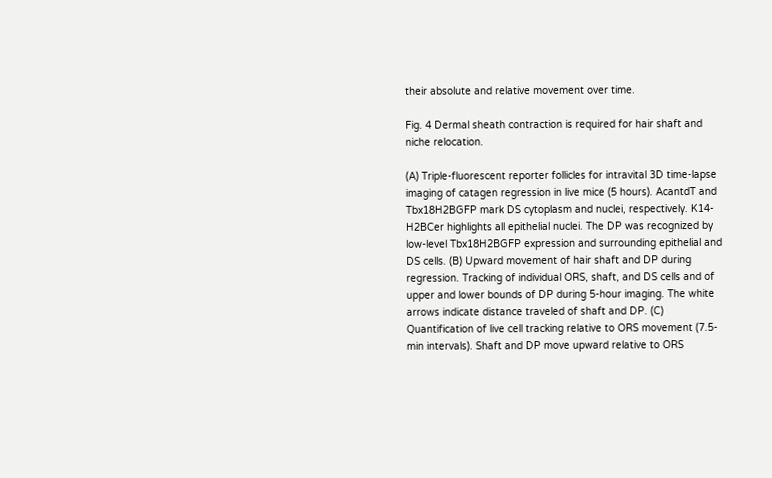their absolute and relative movement over time.

Fig. 4 Dermal sheath contraction is required for hair shaft and niche relocation.

(A) Triple-fluorescent reporter follicles for intravital 3D time-lapse imaging of catagen regression in live mice (5 hours). AcantdT and Tbx18H2BGFP mark DS cytoplasm and nuclei, respectively. K14-H2BCer highlights all epithelial nuclei. The DP was recognized by low-level Tbx18H2BGFP expression and surrounding epithelial and DS cells. (B) Upward movement of hair shaft and DP during regression. Tracking of individual ORS, shaft, and DS cells and of upper and lower bounds of DP during 5-hour imaging. The white arrows indicate distance traveled of shaft and DP. (C) Quantification of live cell tracking relative to ORS movement (7.5-min intervals). Shaft and DP move upward relative to ORS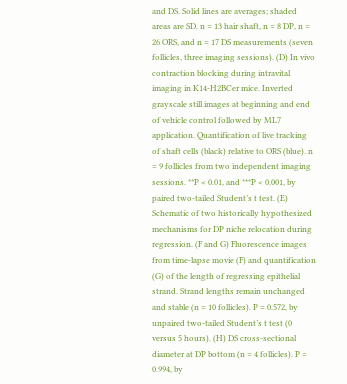and DS. Solid lines are averages; shaded areas are SD. n = 13 hair shaft, n = 8 DP, n = 26 ORS, and n = 17 DS measurements (seven follicles, three imaging sessions). (D) In vivo contraction blocking during intravital imaging in K14-H2BCer mice. Inverted grayscale still images at beginning and end of vehicle control followed by ML7 application. Quantification of live tracking of shaft cells (black) relative to ORS (blue). n = 9 follicles from two independent imaging sessions. **P < 0.01, and ***P < 0.001, by paired two-tailed Student’s t test. (E) Schematic of two historically hypothesized mechanisms for DP niche relocation during regression. (F and G) Fluorescence images from time-lapse movie (F) and quantification (G) of the length of regressing epithelial strand. Strand lengths remain unchanged and stable (n = 10 follicles). P = 0.572, by unpaired two-tailed Student’s t test (0 versus 5 hours). (H) DS cross-sectional diameter at DP bottom (n = 4 follicles). P = 0.994, by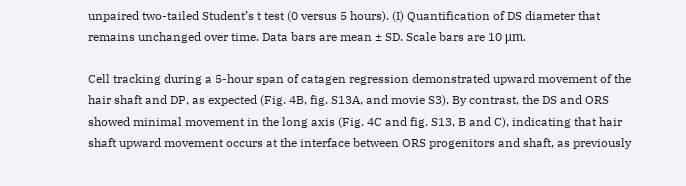unpaired two-tailed Student’s t test (0 versus 5 hours). (I) Quantification of DS diameter that remains unchanged over time. Data bars are mean ± SD. Scale bars are 10 μm.

Cell tracking during a 5-hour span of catagen regression demonstrated upward movement of the hair shaft and DP, as expected (Fig. 4B, fig. S13A, and movie S3). By contrast, the DS and ORS showed minimal movement in the long axis (Fig. 4C and fig. S13, B and C), indicating that hair shaft upward movement occurs at the interface between ORS progenitors and shaft, as previously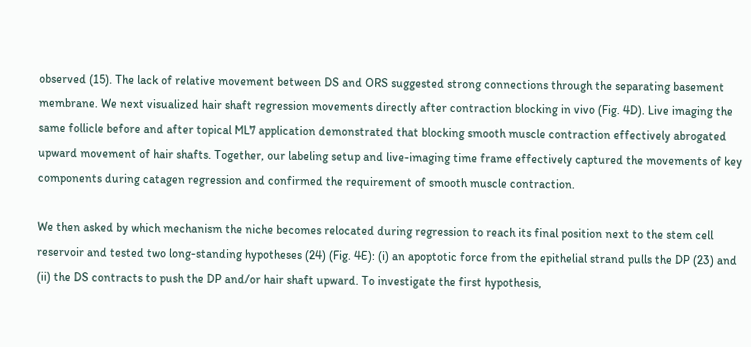observed (15). The lack of relative movement between DS and ORS suggested strong connections through the separating basement membrane. We next visualized hair shaft regression movements directly after contraction blocking in vivo (Fig. 4D). Live imaging the same follicle before and after topical ML7 application demonstrated that blocking smooth muscle contraction effectively abrogated upward movement of hair shafts. Together, our labeling setup and live-imaging time frame effectively captured the movements of key components during catagen regression and confirmed the requirement of smooth muscle contraction.

We then asked by which mechanism the niche becomes relocated during regression to reach its final position next to the stem cell reservoir and tested two long-standing hypotheses (24) (Fig. 4E): (i) an apoptotic force from the epithelial strand pulls the DP (23) and (ii) the DS contracts to push the DP and/or hair shaft upward. To investigate the first hypothesis,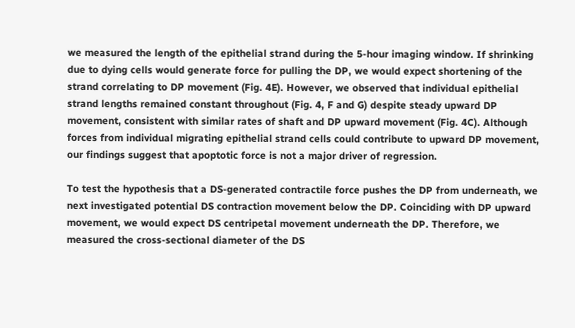we measured the length of the epithelial strand during the 5-hour imaging window. If shrinking due to dying cells would generate force for pulling the DP, we would expect shortening of the strand correlating to DP movement (Fig. 4E). However, we observed that individual epithelial strand lengths remained constant throughout (Fig. 4, F and G) despite steady upward DP movement, consistent with similar rates of shaft and DP upward movement (Fig. 4C). Although forces from individual migrating epithelial strand cells could contribute to upward DP movement, our findings suggest that apoptotic force is not a major driver of regression.

To test the hypothesis that a DS-generated contractile force pushes the DP from underneath, we next investigated potential DS contraction movement below the DP. Coinciding with DP upward movement, we would expect DS centripetal movement underneath the DP. Therefore, we measured the cross-sectional diameter of the DS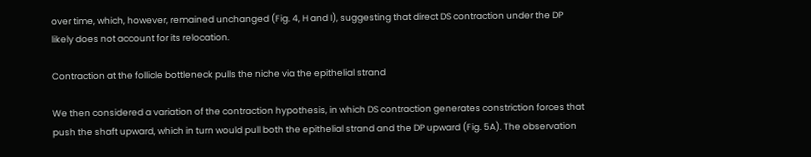over time, which, however, remained unchanged (Fig. 4, H and I), suggesting that direct DS contraction under the DP likely does not account for its relocation.

Contraction at the follicle bottleneck pulls the niche via the epithelial strand

We then considered a variation of the contraction hypothesis, in which DS contraction generates constriction forces that push the shaft upward, which in turn would pull both the epithelial strand and the DP upward (Fig. 5A). The observation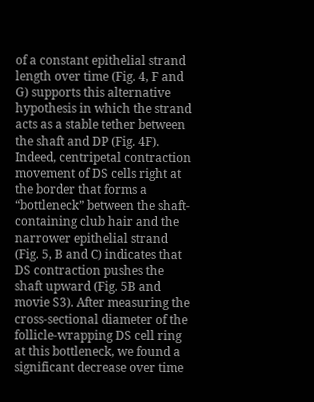of a constant epithelial strand length over time (Fig. 4, F and G) supports this alternative hypothesis in which the strand acts as a stable tether between the shaft and DP (Fig. 4F). Indeed, centripetal contraction movement of DS cells right at the border that forms a “bottleneck” between the shaft-containing club hair and the narrower epithelial strand (Fig. 5, B and C) indicates that DS contraction pushes the shaft upward (Fig. 5B and movie S3). After measuring the cross-sectional diameter of the follicle-wrapping DS cell ring at this bottleneck, we found a significant decrease over time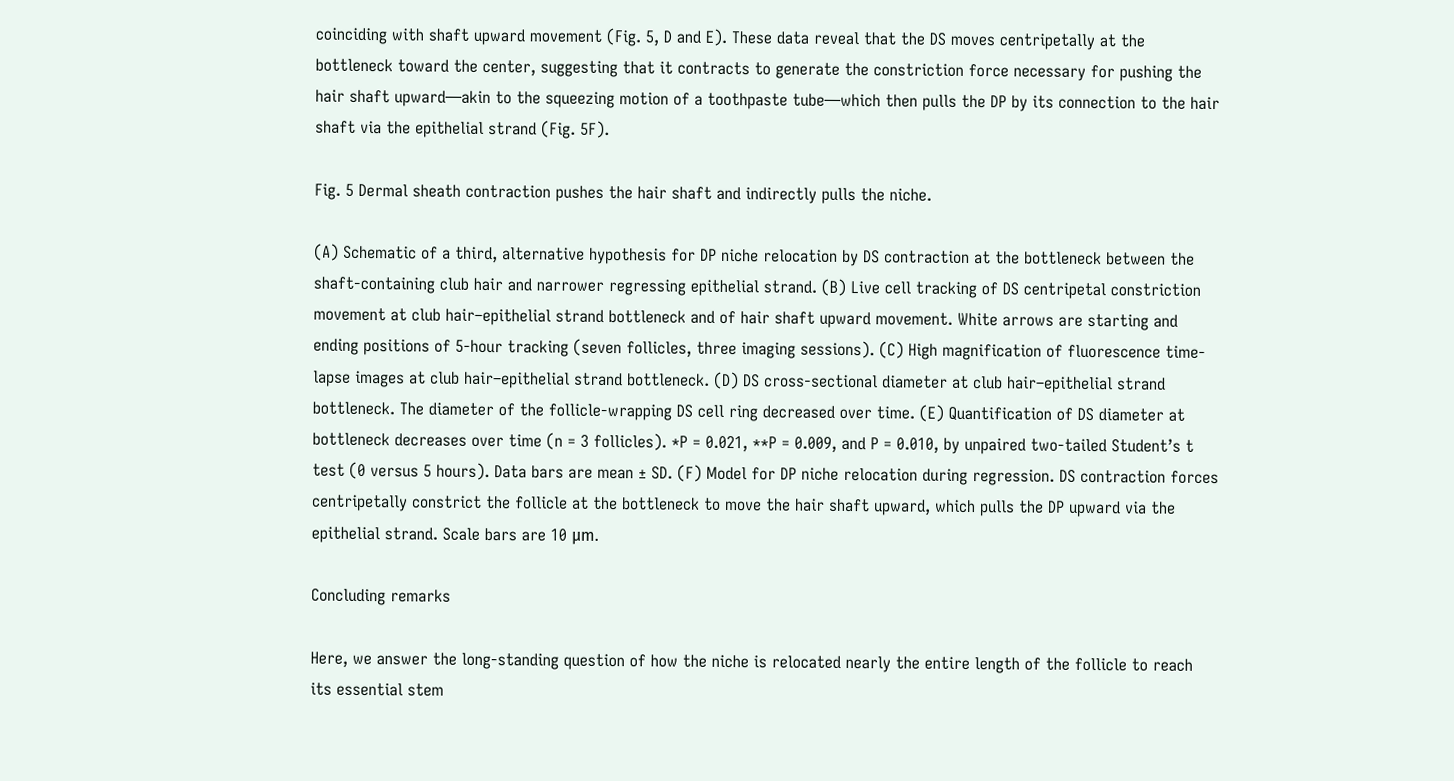coinciding with shaft upward movement (Fig. 5, D and E). These data reveal that the DS moves centripetally at the bottleneck toward the center, suggesting that it contracts to generate the constriction force necessary for pushing the hair shaft upward—akin to the squeezing motion of a toothpaste tube—which then pulls the DP by its connection to the hair shaft via the epithelial strand (Fig. 5F).

Fig. 5 Dermal sheath contraction pushes the hair shaft and indirectly pulls the niche.

(A) Schematic of a third, alternative hypothesis for DP niche relocation by DS contraction at the bottleneck between the shaft-containing club hair and narrower regressing epithelial strand. (B) Live cell tracking of DS centripetal constriction movement at club hair–epithelial strand bottleneck and of hair shaft upward movement. White arrows are starting and ending positions of 5-hour tracking (seven follicles, three imaging sessions). (C) High magnification of fluorescence time-lapse images at club hair–epithelial strand bottleneck. (D) DS cross-sectional diameter at club hair–epithelial strand bottleneck. The diameter of the follicle-wrapping DS cell ring decreased over time. (E) Quantification of DS diameter at bottleneck decreases over time (n = 3 follicles). *P = 0.021, **P = 0.009, and P = 0.010, by unpaired two-tailed Student’s t test (0 versus 5 hours). Data bars are mean ± SD. (F) Model for DP niche relocation during regression. DS contraction forces centripetally constrict the follicle at the bottleneck to move the hair shaft upward, which pulls the DP upward via the epithelial strand. Scale bars are 10 μm.

Concluding remarks

Here, we answer the long-standing question of how the niche is relocated nearly the entire length of the follicle to reach its essential stem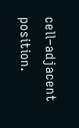cell–adjacent position.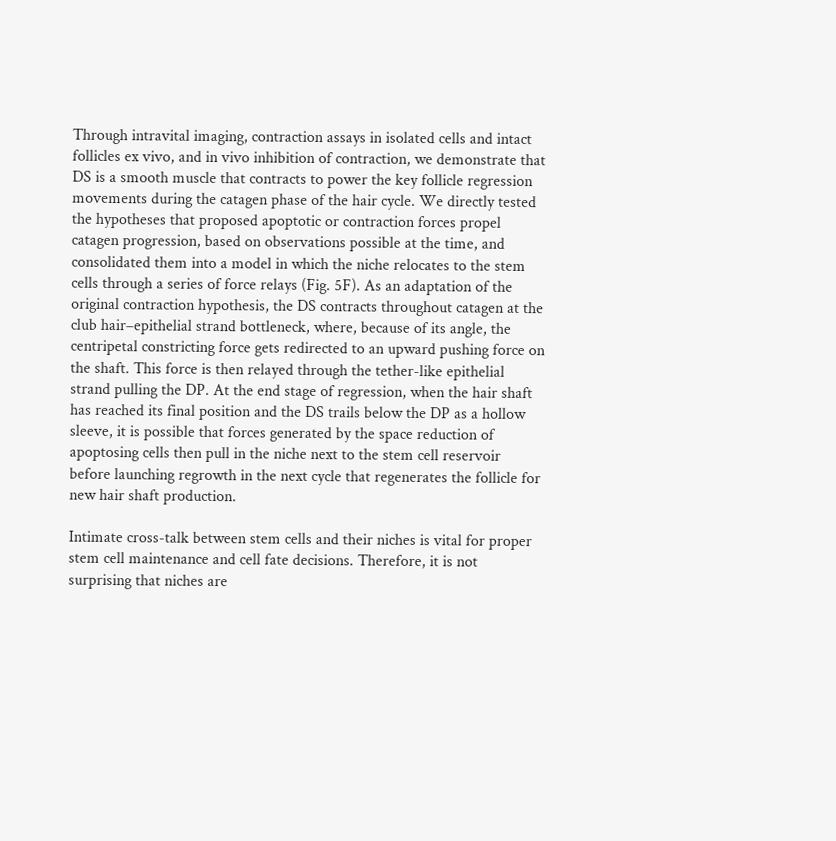Through intravital imaging, contraction assays in isolated cells and intact follicles ex vivo, and in vivo inhibition of contraction, we demonstrate that DS is a smooth muscle that contracts to power the key follicle regression movements during the catagen phase of the hair cycle. We directly tested the hypotheses that proposed apoptotic or contraction forces propel catagen progression, based on observations possible at the time, and consolidated them into a model in which the niche relocates to the stem cells through a series of force relays (Fig. 5F). As an adaptation of the original contraction hypothesis, the DS contracts throughout catagen at the club hair–epithelial strand bottleneck, where, because of its angle, the centripetal constricting force gets redirected to an upward pushing force on the shaft. This force is then relayed through the tether-like epithelial strand pulling the DP. At the end stage of regression, when the hair shaft has reached its final position and the DS trails below the DP as a hollow sleeve, it is possible that forces generated by the space reduction of apoptosing cells then pull in the niche next to the stem cell reservoir before launching regrowth in the next cycle that regenerates the follicle for new hair shaft production.

Intimate cross-talk between stem cells and their niches is vital for proper stem cell maintenance and cell fate decisions. Therefore, it is not surprising that niches are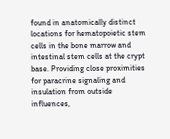found in anatomically distinct locations for hematopoietic stem cells in the bone marrow and intestinal stem cells at the crypt base. Providing close proximities for paracrine signaling and insulation from outside influences,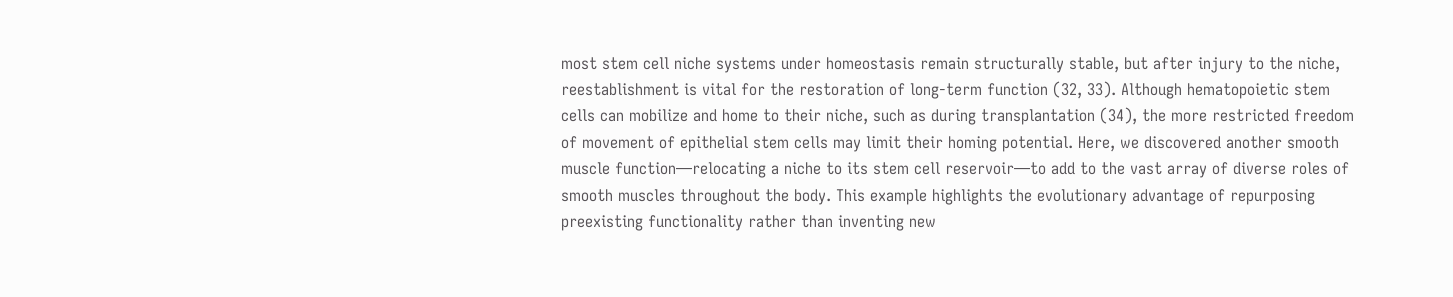most stem cell niche systems under homeostasis remain structurally stable, but after injury to the niche, reestablishment is vital for the restoration of long-term function (32, 33). Although hematopoietic stem cells can mobilize and home to their niche, such as during transplantation (34), the more restricted freedom of movement of epithelial stem cells may limit their homing potential. Here, we discovered another smooth muscle function—relocating a niche to its stem cell reservoir—to add to the vast array of diverse roles of smooth muscles throughout the body. This example highlights the evolutionary advantage of repurposing preexisting functionality rather than inventing new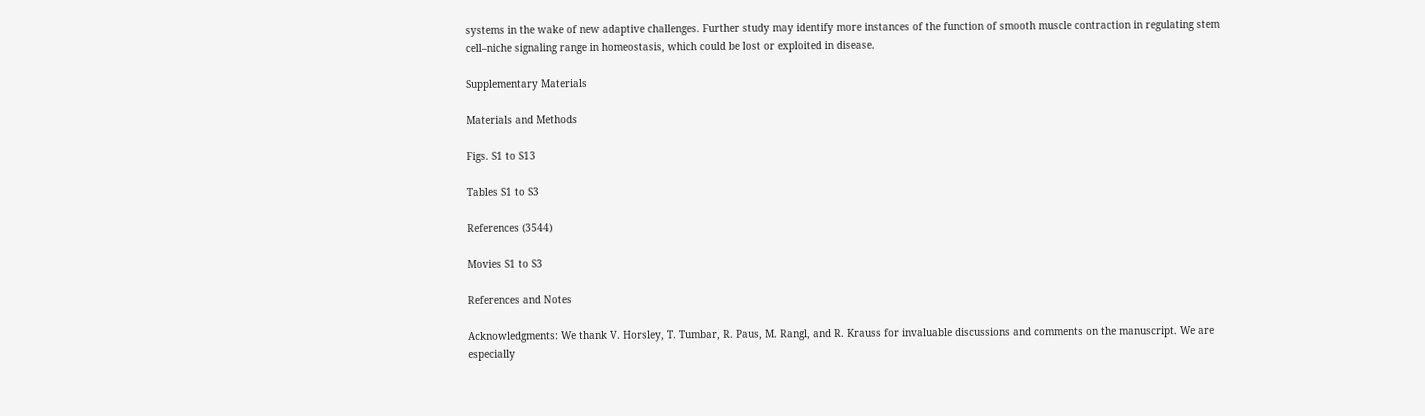systems in the wake of new adaptive challenges. Further study may identify more instances of the function of smooth muscle contraction in regulating stem cell–niche signaling range in homeostasis, which could be lost or exploited in disease.

Supplementary Materials

Materials and Methods

Figs. S1 to S13

Tables S1 to S3

References (3544)

Movies S1 to S3

References and Notes

Acknowledgments: We thank V. Horsley, T. Tumbar, R. Paus, M. Rangl, and R. Krauss for invaluable discussions and comments on the manuscript. We are especially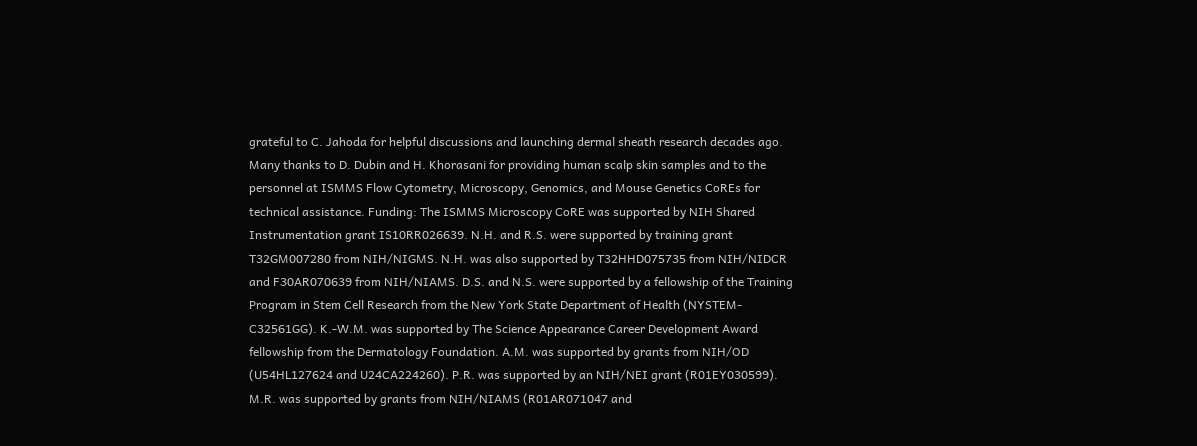grateful to C. Jahoda for helpful discussions and launching dermal sheath research decades ago. Many thanks to D. Dubin and H. Khorasani for providing human scalp skin samples and to the personnel at ISMMS Flow Cytometry, Microscopy, Genomics, and Mouse Genetics CoREs for technical assistance. Funding: The ISMMS Microscopy CoRE was supported by NIH Shared Instrumentation grant IS10RR026639. N.H. and R.S. were supported by training grant T32GM007280 from NIH/NIGMS. N.H. was also supported by T32HHD075735 from NIH/NIDCR and F30AR070639 from NIH/NIAMS. D.S. and N.S. were supported by a fellowship of the Training Program in Stem Cell Research from the New York State Department of Health (NYSTEM-C32561GG). K.-W.M. was supported by The Science Appearance Career Development Award fellowship from the Dermatology Foundation. A.M. was supported by grants from NIH/OD (U54HL127624 and U24CA224260). P.R. was supported by an NIH/NEI grant (R01EY030599). M.R. was supported by grants from NIH/NIAMS (R01AR071047 and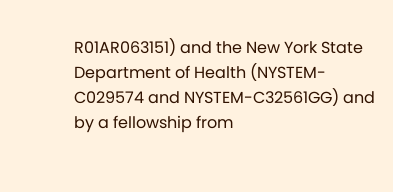R01AR063151) and the New York State Department of Health (NYSTEM-C029574 and NYSTEM-C32561GG) and by a fellowship from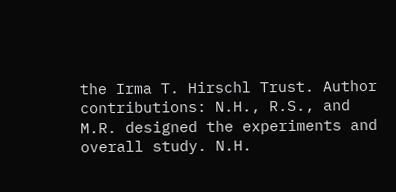the Irma T. Hirschl Trust. Author contributions: N.H., R.S., and M.R. designed the experiments and overall study. N.H.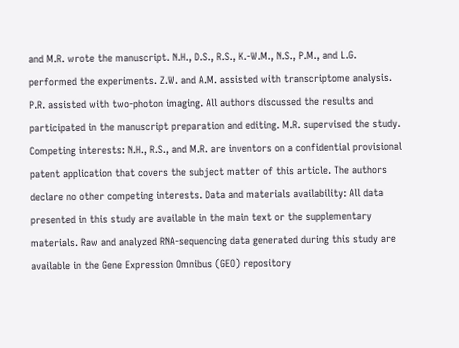and M.R. wrote the manuscript. N.H., D.S., R.S., K.-W.M., N.S., P.M., and L.G. performed the experiments. Z.W. and A.M. assisted with transcriptome analysis. P.R. assisted with two-photon imaging. All authors discussed the results and participated in the manuscript preparation and editing. M.R. supervised the study. Competing interests: N.H., R.S., and M.R. are inventors on a confidential provisional patent application that covers the subject matter of this article. The authors declare no other competing interests. Data and materials availability: All data presented in this study are available in the main text or the supplementary materials. Raw and analyzed RNA-sequencing data generated during this study are available in the Gene Expression Omnibus (GEO) repository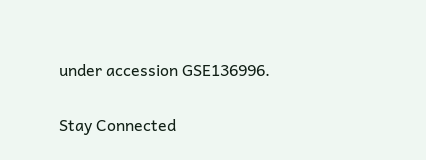under accession GSE136996.

Stay Connected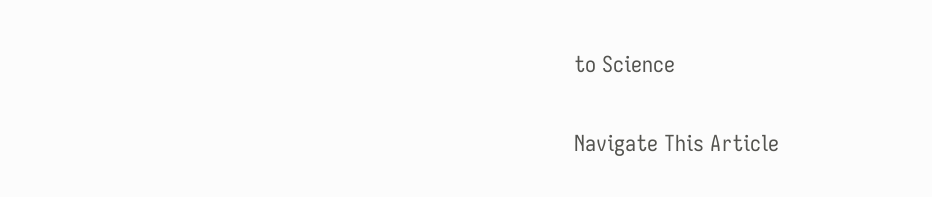to Science

Navigate This Article